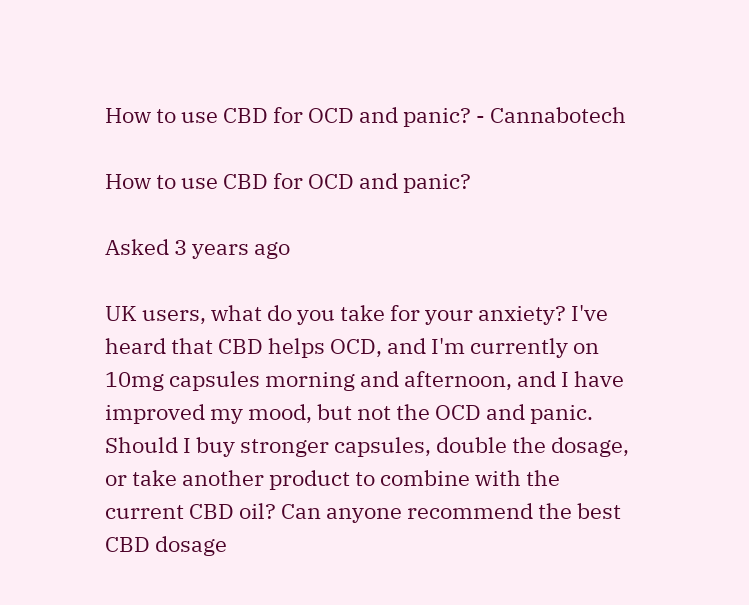How to use CBD for OCD and panic? - Cannabotech

How to use CBD for OCD and panic?

Asked 3 years ago

UK users, what do you take for your anxiety? I've heard that CBD helps OCD, and I'm currently on 10mg capsules morning and afternoon, and I have improved my mood, but not the OCD and panic. Should I buy stronger capsules, double the dosage, or take another product to combine with the current CBD oil? Can anyone recommend the best CBD dosage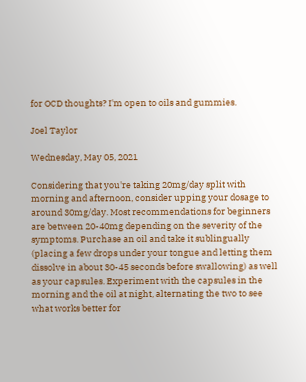for OCD thoughts? I'm open to oils and gummies.

Joel Taylor

Wednesday, May 05, 2021

Considering that you're taking 20mg/day split with morning and afternoon, consider upping your dosage to around 30mg/day. Most recommendations for beginners are between 20-40mg depending on the severity of the symptoms. Purchase an oil and take it sublingually (placing a few drops under your tongue and letting them dissolve in about 30-45 seconds before swallowing) as well as your capsules. Experiment with the capsules in the morning and the oil at night, alternating the two to see what works better for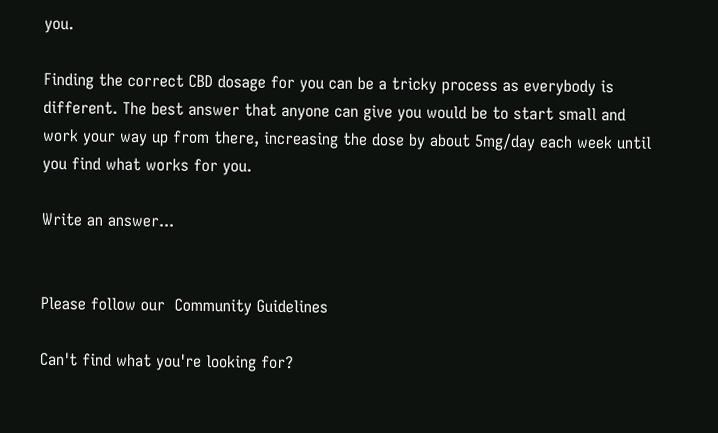you.

Finding the correct CBD dosage for you can be a tricky process as everybody is different. The best answer that anyone can give you would be to start small and work your way up from there, increasing the dose by about 5mg/day each week until you find what works for you.

Write an answer...


Please follow our  Community Guidelines

Can't find what you're looking for?